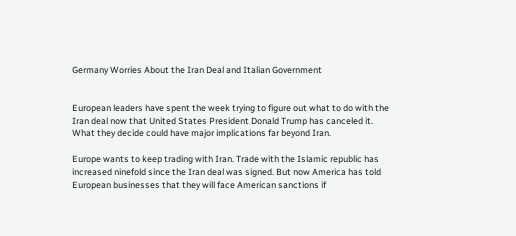Germany Worries About the Iran Deal and Italian Government


European leaders have spent the week trying to figure out what to do with the Iran deal now that United States President Donald Trump has canceled it. What they decide could have major implications far beyond Iran.

Europe wants to keep trading with Iran. Trade with the Islamic republic has increased ninefold since the Iran deal was signed. But now America has told European businesses that they will face American sanctions if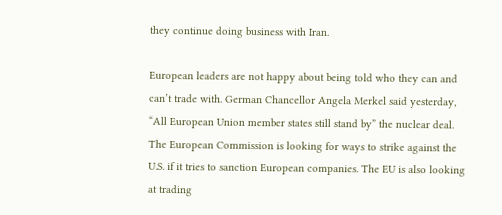they continue doing business with Iran.

European leaders are not happy about being told who they can and can’t trade with. German Chancellor Angela Merkel said yesterday, “All European Union member states still stand by” the nuclear deal. The European Commission is looking for ways to strike against the U.S. if it tries to sanction European companies. The EU is also looking at trading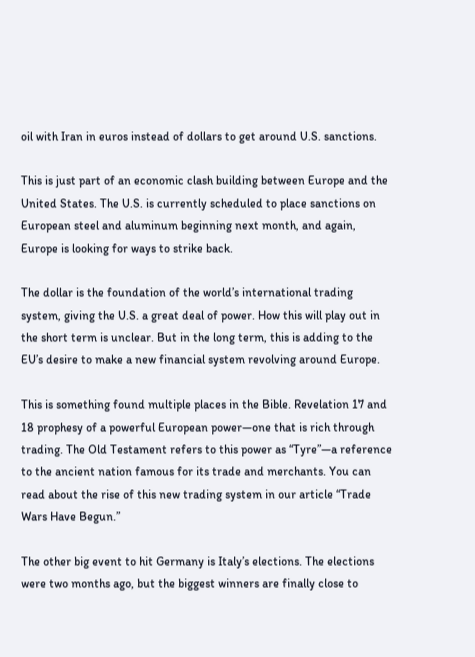oil with Iran in euros instead of dollars to get around U.S. sanctions.

This is just part of an economic clash building between Europe and the United States. The U.S. is currently scheduled to place sanctions on European steel and aluminum beginning next month, and again, Europe is looking for ways to strike back.

The dollar is the foundation of the world’s international trading system, giving the U.S. a great deal of power. How this will play out in the short term is unclear. But in the long term, this is adding to the EU’s desire to make a new financial system revolving around Europe.

This is something found multiple places in the Bible. Revelation 17 and 18 prophesy of a powerful European power—one that is rich through trading. The Old Testament refers to this power as “Tyre”—a reference to the ancient nation famous for its trade and merchants. You can read about the rise of this new trading system in our article “Trade Wars Have Begun.”

The other big event to hit Germany is Italy’s elections. The elections were two months ago, but the biggest winners are finally close to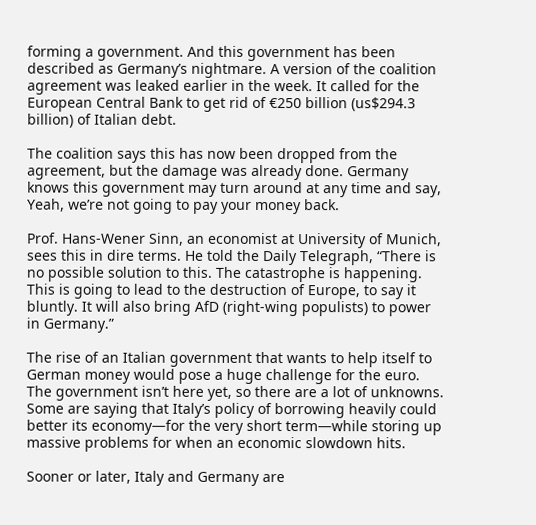forming a government. And this government has been described as Germany’s nightmare. A version of the coalition agreement was leaked earlier in the week. It called for the European Central Bank to get rid of €250 billion (us$294.3 billion) of Italian debt.

The coalition says this has now been dropped from the agreement, but the damage was already done. Germany knows this government may turn around at any time and say, Yeah, we’re not going to pay your money back.

Prof. Hans-Wener Sinn, an economist at University of Munich, sees this in dire terms. He told the Daily Telegraph, “There is no possible solution to this. The catastrophe is happening. This is going to lead to the destruction of Europe, to say it bluntly. It will also bring AfD (right-wing populists) to power in Germany.”

The rise of an Italian government that wants to help itself to German money would pose a huge challenge for the euro. The government isn’t here yet, so there are a lot of unknowns. Some are saying that Italy’s policy of borrowing heavily could better its economy—for the very short term—while storing up massive problems for when an economic slowdown hits.

Sooner or later, Italy and Germany are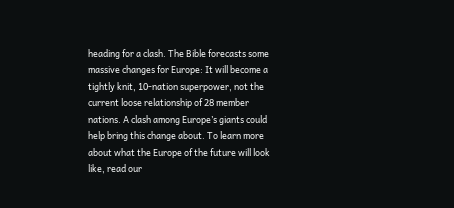heading for a clash. The Bible forecasts some massive changes for Europe: It will become a tightly knit, 10-nation superpower, not the current loose relationship of 28 member nations. A clash among Europe’s giants could help bring this change about. To learn more about what the Europe of the future will look like, read our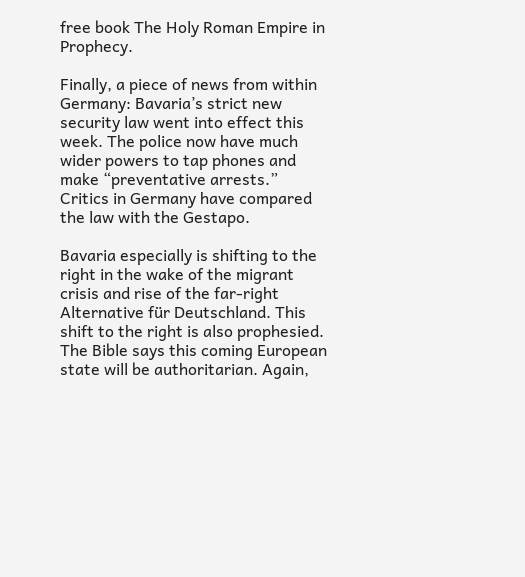free book The Holy Roman Empire in Prophecy.

Finally, a piece of news from within Germany: Bavaria’s strict new security law went into effect this week. The police now have much wider powers to tap phones and make “preventative arrests.” Critics in Germany have compared the law with the Gestapo.

Bavaria especially is shifting to the right in the wake of the migrant crisis and rise of the far-right Alternative für Deutschland. This shift to the right is also prophesied. The Bible says this coming European state will be authoritarian. Again,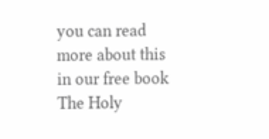you can read more about this in our free book The Holy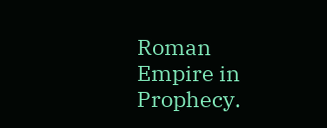Roman Empire in Prophecy.